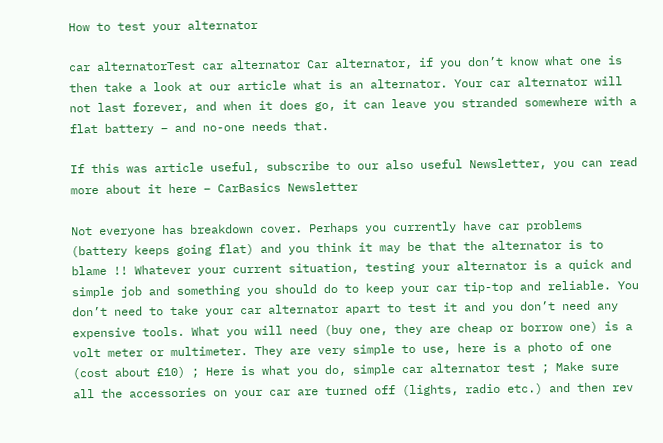How to test your alternator

car alternatorTest car alternator Car alternator, if you don’t know what one is then take a look at our article what is an alternator. Your car alternator will not last forever, and when it does go, it can leave you stranded somewhere with a flat battery – and no-one needs that.

If this was article useful, subscribe to our also useful Newsletter, you can read more about it here – CarBasics Newsletter

Not everyone has breakdown cover. Perhaps you currently have car problems (battery keeps going flat) and you think it may be that the alternator is to blame !! Whatever your current situation, testing your alternator is a quick and simple job and something you should do to keep your car tip-top and reliable. You don’t need to take your car alternator apart to test it and you don’t need any expensive tools. What you will need (buy one, they are cheap or borrow one) is a volt meter or multimeter. They are very simple to use, here is a photo of one (cost about £10) ; Here is what you do, simple car alternator test ; Make sure all the accessories on your car are turned off (lights, radio etc.) and then rev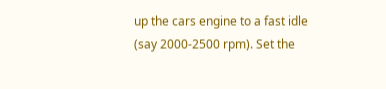up the cars engine to a fast idle (say 2000-2500 rpm). Set the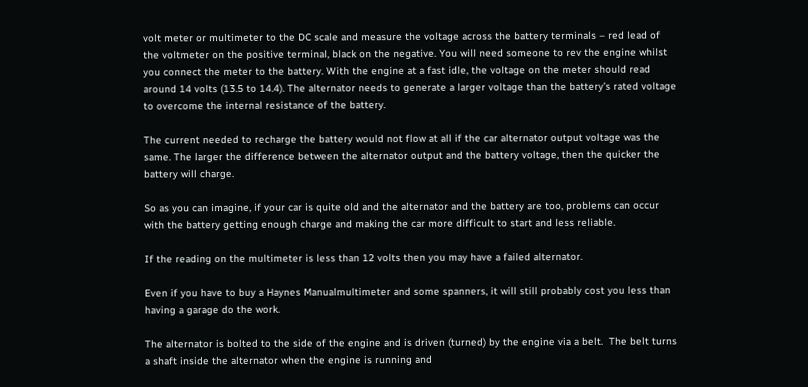volt meter or multimeter to the DC scale and measure the voltage across the battery terminals – red lead of the voltmeter on the positive terminal, black on the negative. You will need someone to rev the engine whilst you connect the meter to the battery. With the engine at a fast idle, the voltage on the meter should read around 14 volts (13.5 to 14.4). The alternator needs to generate a larger voltage than the battery’s rated voltage to overcome the internal resistance of the battery.

The current needed to recharge the battery would not flow at all if the car alternator output voltage was the same. The larger the difference between the alternator output and the battery voltage, then the quicker the battery will charge.

So as you can imagine, if your car is quite old and the alternator and the battery are too, problems can occur with the battery getting enough charge and making the car more difficult to start and less reliable.

If the reading on the multimeter is less than 12 volts then you may have a failed alternator.

Even if you have to buy a Haynes Manualmultimeter and some spanners, it will still probably cost you less than having a garage do the work.

The alternator is bolted to the side of the engine and is driven (turned) by the engine via a belt.  The belt turns a shaft inside the alternator when the engine is running and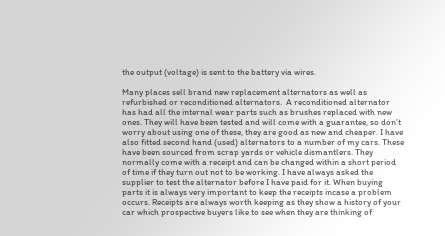the output (voltage) is sent to the battery via wires.

Many places sell brand new replacement alternators as well as refurbished or reconditioned alternators.  A reconditioned alternator has had all the internal wear parts such as brushes replaced with new ones. They will have been tested and will come with a guarantee, so don’t worry about using one of these, they are good as new and cheaper. I have also fitted second hand (used) alternators to a number of my cars. These have been sourced from scrap yards or vehicle dismantlers. They normally come with a receipt and can be changed within a short period of time if they turn out not to be working. I have always asked the supplier to test the alternator before I have paid for it. When buying parts it is always very important to keep the receipts incase a problem occurs. Receipts are always worth keeping as they show a history of your car which prospective buyers like to see when they are thinking of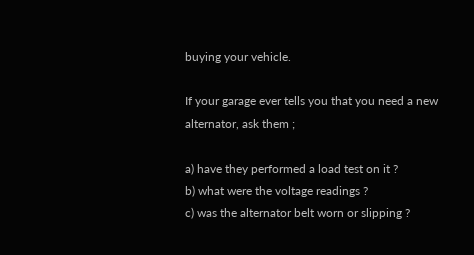buying your vehicle.

If your garage ever tells you that you need a new
alternator, ask them ;

a) have they performed a load test on it ?
b) what were the voltage readings ?
c) was the alternator belt worn or slipping ?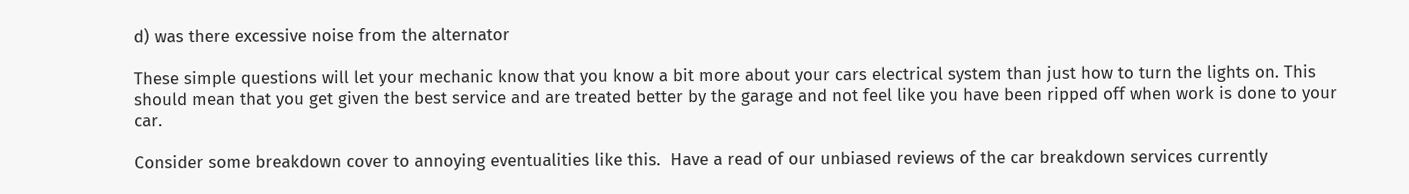d) was there excessive noise from the alternator

These simple questions will let your mechanic know that you know a bit more about your cars electrical system than just how to turn the lights on. This should mean that you get given the best service and are treated better by the garage and not feel like you have been ripped off when work is done to your car.

Consider some breakdown cover to annoying eventualities like this.  Have a read of our unbiased reviews of the car breakdown services currently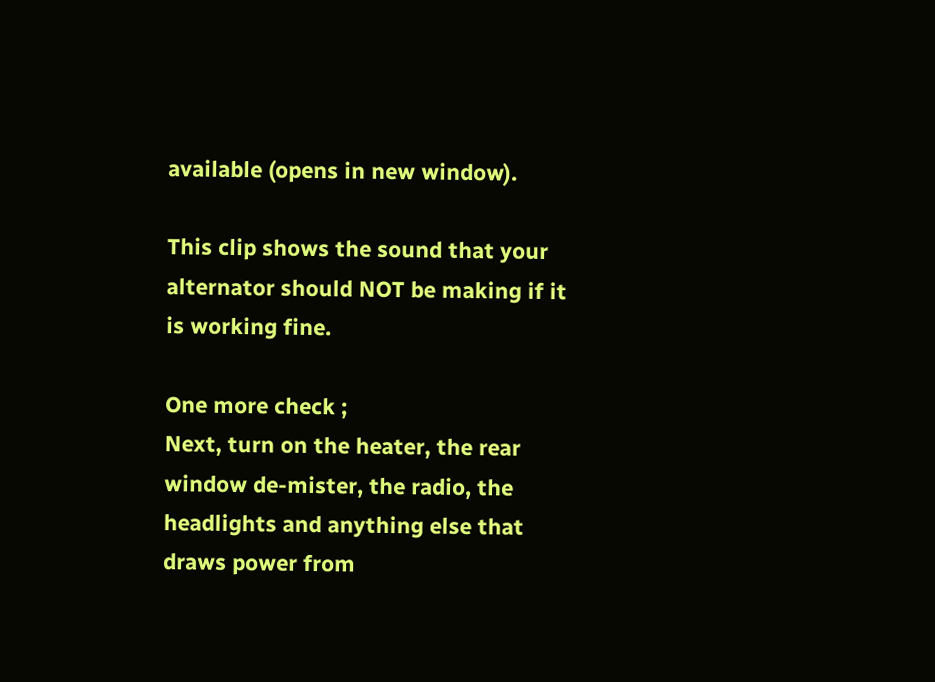available (opens in new window).

This clip shows the sound that your alternator should NOT be making if it is working fine.

One more check ;
Next, turn on the heater, the rear window de-mister, the radio, the headlights and anything else that draws power from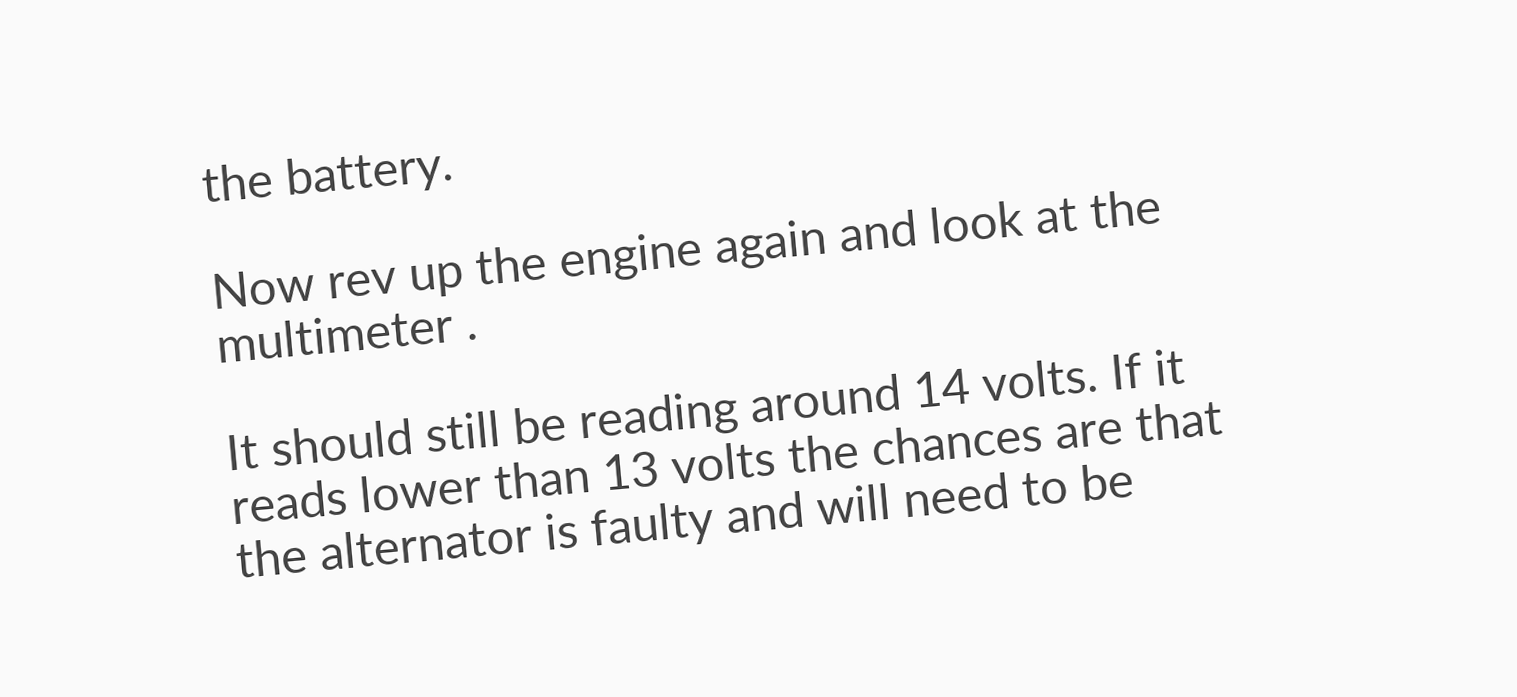the battery.

Now rev up the engine again and look at the multimeter .

It should still be reading around 14 volts. If it reads lower than 13 volts the chances are that the alternator is faulty and will need to be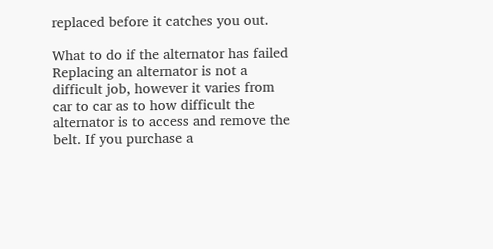replaced before it catches you out.

What to do if the alternator has failed
Replacing an alternator is not a difficult job, however it varies from car to car as to how difficult the alternator is to access and remove the belt. If you purchase a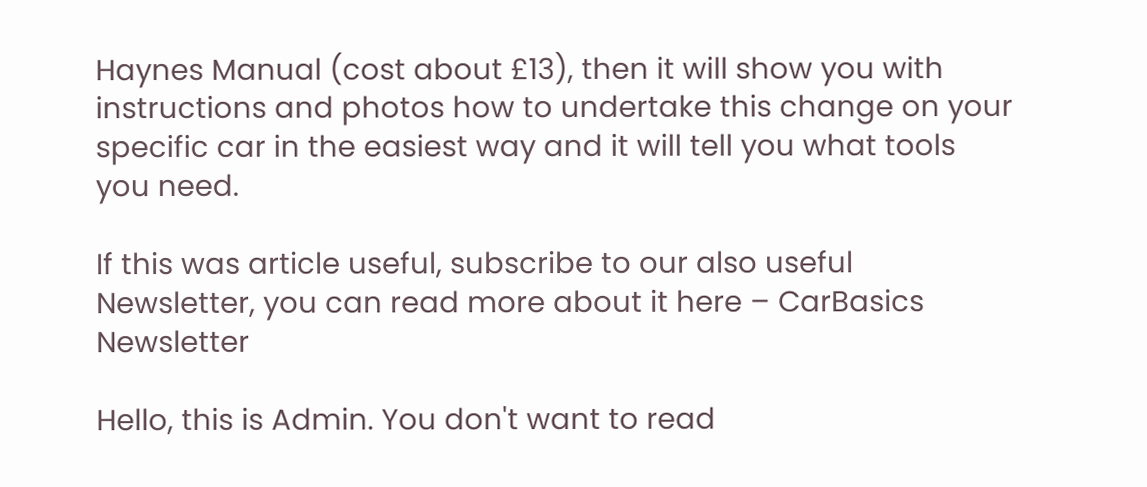Haynes Manual (cost about £13), then it will show you with instructions and photos how to undertake this change on your specific car in the easiest way and it will tell you what tools you need.

If this was article useful, subscribe to our also useful Newsletter, you can read more about it here – CarBasics Newsletter

Hello, this is Admin. You don't want to read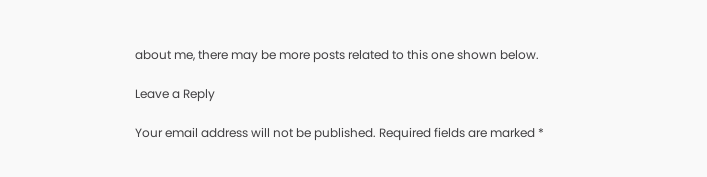about me, there may be more posts related to this one shown below.

Leave a Reply

Your email address will not be published. Required fields are marked *